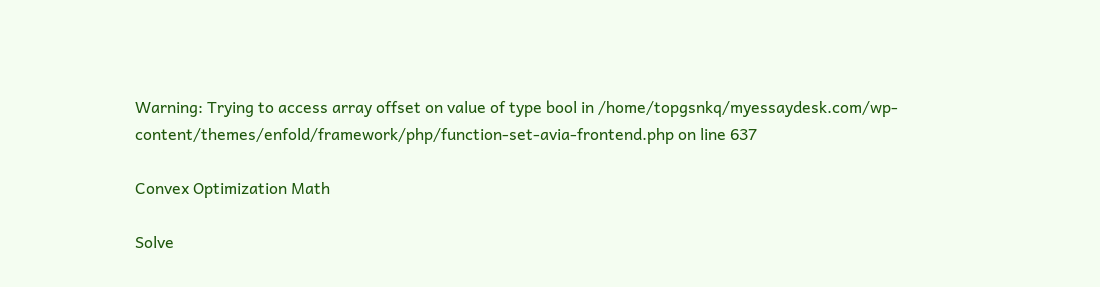Warning: Trying to access array offset on value of type bool in /home/topgsnkq/myessaydesk.com/wp-content/themes/enfold/framework/php/function-set-avia-frontend.php on line 637

Convex Optimization Math

Solve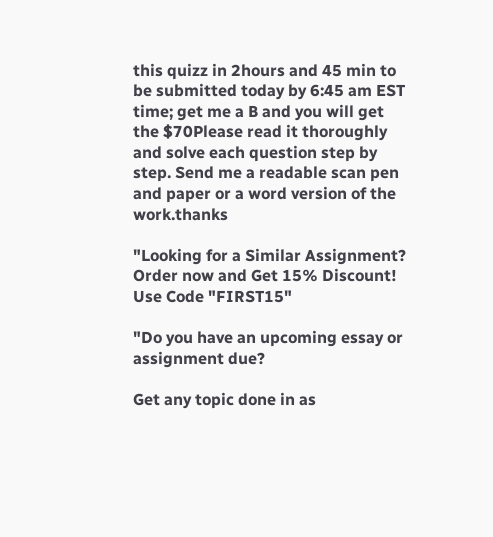this quizz in 2hours and 45 min to be submitted today by 6:45 am EST time; get me a B and you will get the $70Please read it thoroughly and solve each question step by step. Send me a readable scan pen and paper or a word version of the work.thanks

"Looking for a Similar Assignment? Order now and Get 15% Discount! Use Code "FIRST15"

"Do you have an upcoming essay or assignment due?

Get any topic done in as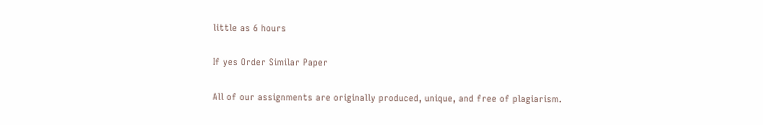little as 6 hours

If yes Order Similar Paper

All of our assignments are originally produced, unique, and free of plagiarism.